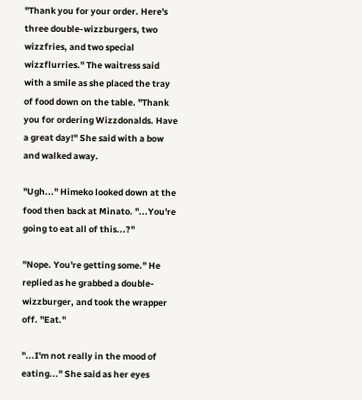"Thank you for your order. Here's three double-wizzburgers, two wizzfries, and two special wizzflurries." The waitress said with a smile as she placed the tray of food down on the table. "Thank you for ordering Wizzdonalds. Have a great day!" She said with a bow and walked away.

"Ugh..." Himeko looked down at the food then back at Minato. "...You're going to eat all of this...?"

"Nope. You're getting some." He replied as he grabbed a double-wizzburger, and took the wrapper off. "Eat."

"...I'm not really in the mood of eating..." She said as her eyes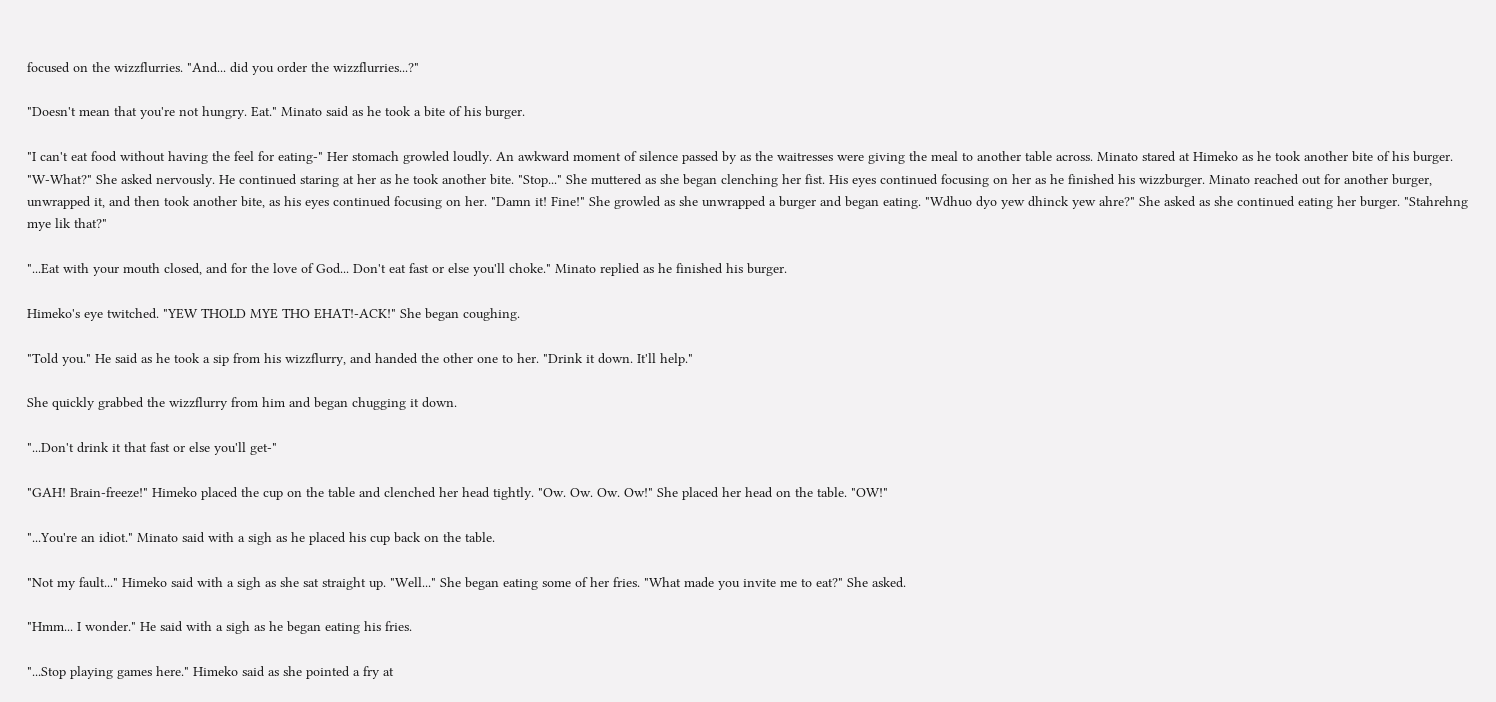focused on the wizzflurries. "And... did you order the wizzflurries...?"

"Doesn't mean that you're not hungry. Eat." Minato said as he took a bite of his burger.

"I can't eat food without having the feel for eating-" Her stomach growled loudly. An awkward moment of silence passed by as the waitresses were giving the meal to another table across. Minato stared at Himeko as he took another bite of his burger. "W-What?" She asked nervously. He continued staring at her as he took another bite. "Stop..." She muttered as she began clenching her fist. His eyes continued focusing on her as he finished his wizzburger. Minato reached out for another burger, unwrapped it, and then took another bite, as his eyes continued focusing on her. "Damn it! Fine!" She growled as she unwrapped a burger and began eating. "Wdhuo dyo yew dhinck yew ahre?" She asked as she continued eating her burger. "Stahrehng mye lik that?"

"...Eat with your mouth closed, and for the love of God... Don't eat fast or else you'll choke." Minato replied as he finished his burger.

Himeko's eye twitched. "YEW THOLD MYE THO EHAT!-ACK!" She began coughing.

"Told you." He said as he took a sip from his wizzflurry, and handed the other one to her. "Drink it down. It'll help."

She quickly grabbed the wizzflurry from him and began chugging it down.

"...Don't drink it that fast or else you'll get-"

"GAH! Brain-freeze!" Himeko placed the cup on the table and clenched her head tightly. "Ow. Ow. Ow. Ow!" She placed her head on the table. "OW!"

"...You're an idiot." Minato said with a sigh as he placed his cup back on the table.

"Not my fault..." Himeko said with a sigh as she sat straight up. "Well..." She began eating some of her fries. "What made you invite me to eat?" She asked.

"Hmm... I wonder." He said with a sigh as he began eating his fries.

"...Stop playing games here." Himeko said as she pointed a fry at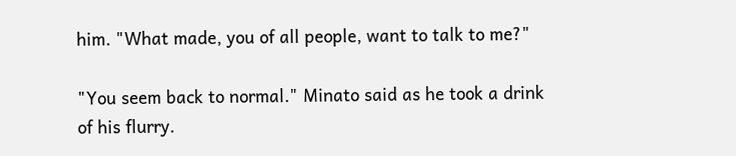him. "What made, you of all people, want to talk to me?"

"You seem back to normal." Minato said as he took a drink of his flurry.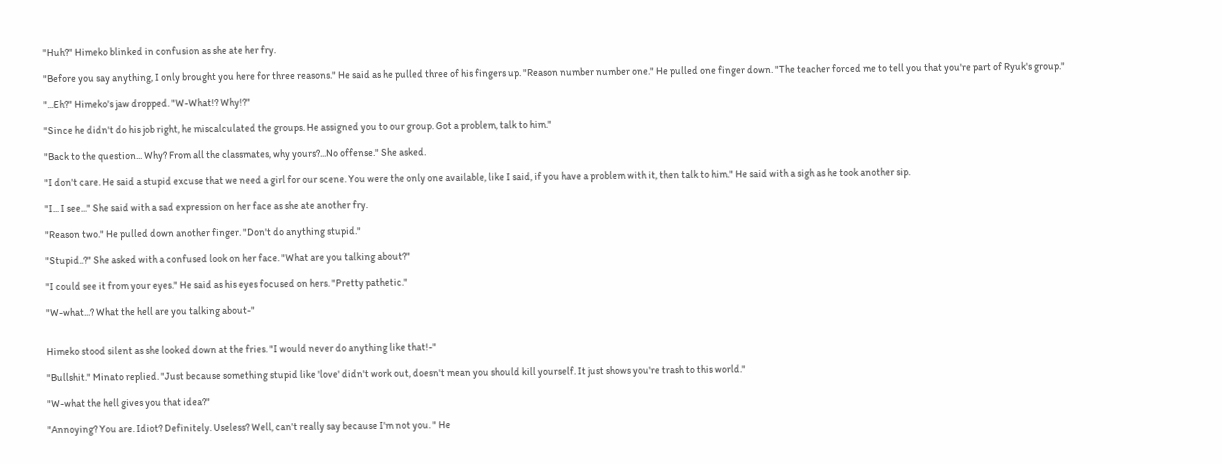"Huh?" Himeko blinked in confusion as she ate her fry.

"Before you say anything, I only brought you here for three reasons." He said as he pulled three of his fingers up. "Reason number number one." He pulled one finger down. "The teacher forced me to tell you that you're part of Ryuk's group."

"...Eh?" Himeko's jaw dropped. "W-What!? Why!?"

"Since he didn't do his job right, he miscalculated the groups. He assigned you to our group. Got a problem, talk to him."

"Back to the question... Why? From all the classmates, why yours?...No offense." She asked.

"I don't care. He said a stupid excuse that we need a girl for our scene. You were the only one available, like I said, if you have a problem with it, then talk to him." He said with a sigh as he took another sip.

"I... I see..." She said with a sad expression on her face as she ate another fry.

"Reason two." He pulled down another finger. "Don't do anything stupid."

"Stupid..?" She asked with a confused look on her face. "What are you talking about?"

"I could see it from your eyes." He said as his eyes focused on hers. "Pretty pathetic."

"W-what...? What the hell are you talking about-"


Himeko stood silent as she looked down at the fries. "I would never do anything like that!-"

"Bullshit." Minato replied. "Just because something stupid like 'love' didn't work out, doesn't mean you should kill yourself. It just shows you're trash to this world."

"W-what the hell gives you that idea?"

"Annoying? You are. Idiot? Definitely. Useless? Well, can't really say because I'm not you. " He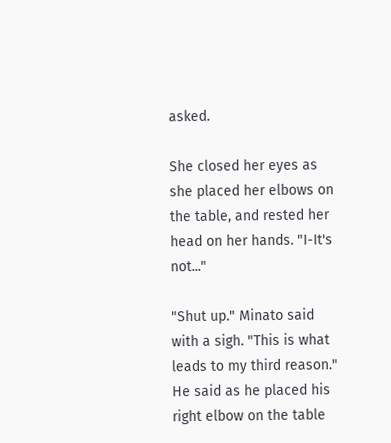asked.

She closed her eyes as she placed her elbows on the table, and rested her head on her hands. "I-It's not..."

"Shut up." Minato said with a sigh. "This is what leads to my third reason." He said as he placed his right elbow on the table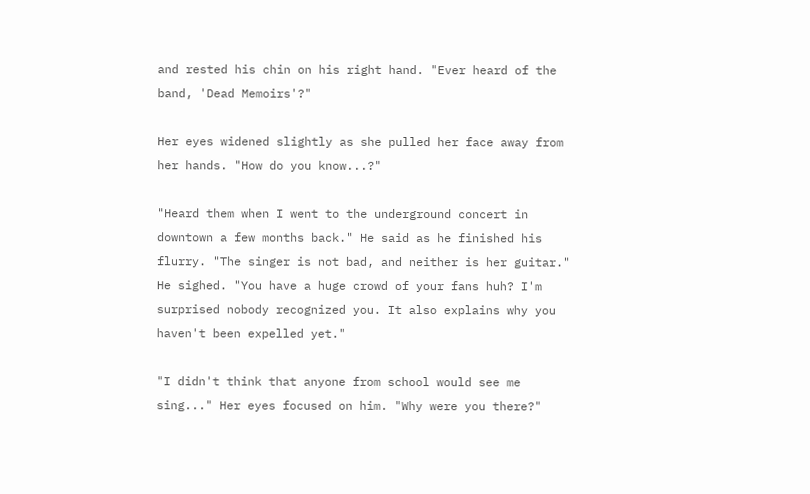and rested his chin on his right hand. "Ever heard of the band, 'Dead Memoirs'?"

Her eyes widened slightly as she pulled her face away from her hands. "How do you know...?"

"Heard them when I went to the underground concert in downtown a few months back." He said as he finished his flurry. "The singer is not bad, and neither is her guitar." He sighed. "You have a huge crowd of your fans huh? I'm surprised nobody recognized you. It also explains why you haven't been expelled yet."

"I didn't think that anyone from school would see me sing..." Her eyes focused on him. "Why were you there?"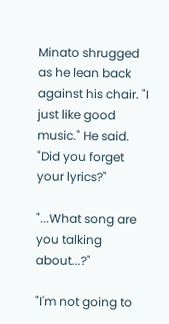Minato shrugged as he lean back against his chair. "I just like good music." He said. "Did you forget your lyrics?"

"...What song are you talking about...?"

"I'm not going to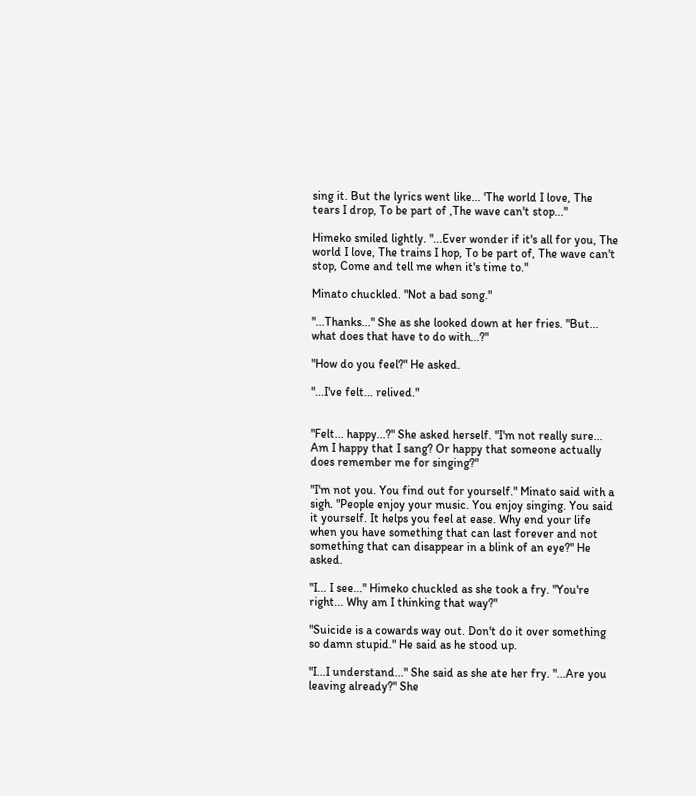sing it. But the lyrics went like... 'The world I love, The tears I drop, To be part of ,The wave can't stop..."

Himeko smiled lightly. "...Ever wonder if it's all for you, The world I love, The trains I hop, To be part of, The wave can't stop, Come and tell me when it's time to."

Minato chuckled. "Not a bad song."

"...Thanks..." She as she looked down at her fries. "But... what does that have to do with...?"

"How do you feel?" He asked.

"...I've felt... relived."


"Felt... happy...?" She asked herself. "I'm not really sure... Am I happy that I sang? Or happy that someone actually does remember me for singing?"

"I'm not you. You find out for yourself." Minato said with a sigh. "People enjoy your music. You enjoy singing. You said it yourself. It helps you feel at ease. Why end your life when you have something that can last forever and not something that can disappear in a blink of an eye?" He asked.

"I... I see..." Himeko chuckled as she took a fry. "You're right... Why am I thinking that way?"

"Suicide is a cowards way out. Don't do it over something so damn stupid." He said as he stood up.

"I...I understand..." She said as she ate her fry. "...Are you leaving already?" She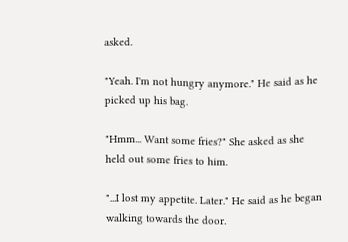asked.

"Yeah. I'm not hungry anymore." He said as he picked up his bag.

"Hmm... Want some fries?" She asked as she held out some fries to him.

"...I lost my appetite. Later." He said as he began walking towards the door.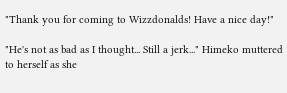"Thank you for coming to Wizzdonalds! Have a nice day!"

"He's not as bad as I thought... Still a jerk..." Himeko muttered to herself as she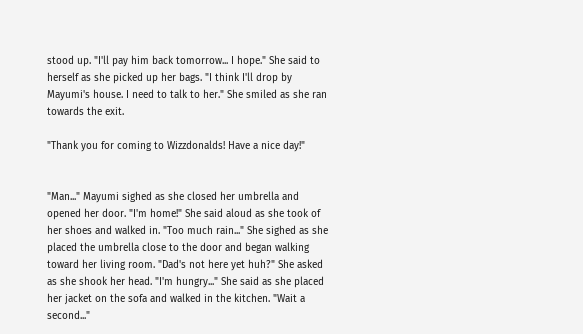stood up. "I'll pay him back tomorrow... I hope." She said to herself as she picked up her bags. "I think I'll drop by Mayumi's house. I need to talk to her." She smiled as she ran towards the exit.

"Thank you for coming to Wizzdonalds! Have a nice day!"


"Man..." Mayumi sighed as she closed her umbrella and opened her door. "I'm home!" She said aloud as she took of her shoes and walked in. "Too much rain..." She sighed as she placed the umbrella close to the door and began walking toward her living room. "Dad's not here yet huh?" She asked as she shook her head. "I'm hungry..." She said as she placed her jacket on the sofa and walked in the kitchen. "Wait a second..."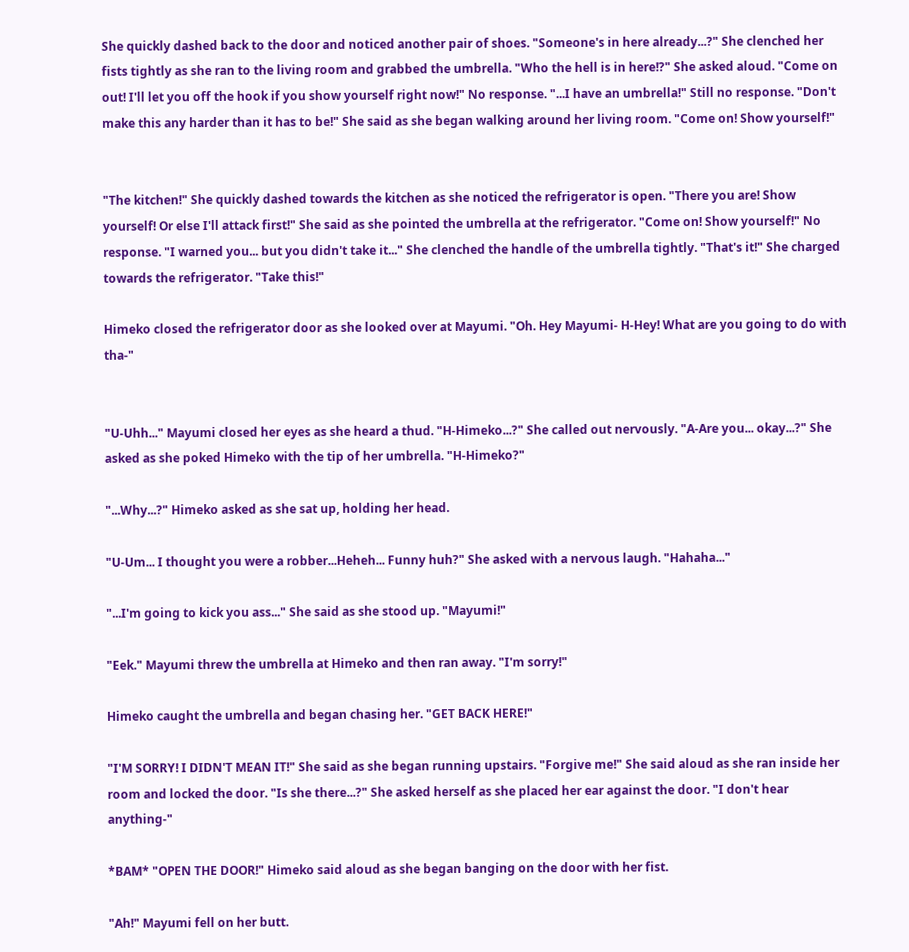She quickly dashed back to the door and noticed another pair of shoes. "Someone's in here already...?" She clenched her fists tightly as she ran to the living room and grabbed the umbrella. "Who the hell is in here!?" She asked aloud. "Come on out! I'll let you off the hook if you show yourself right now!" No response. "...I have an umbrella!" Still no response. "Don't make this any harder than it has to be!" She said as she began walking around her living room. "Come on! Show yourself!"


"The kitchen!" She quickly dashed towards the kitchen as she noticed the refrigerator is open. "There you are! Show yourself! Or else I'll attack first!" She said as she pointed the umbrella at the refrigerator. "Come on! Show yourself!" No response. "I warned you... but you didn't take it..." She clenched the handle of the umbrella tightly. "That's it!" She charged towards the refrigerator. "Take this!"

Himeko closed the refrigerator door as she looked over at Mayumi. "Oh. Hey Mayumi- H-Hey! What are you going to do with tha-"


"U-Uhh..." Mayumi closed her eyes as she heard a thud. "H-Himeko...?" She called out nervously. "A-Are you... okay...?" She asked as she poked Himeko with the tip of her umbrella. "H-Himeko?"

"...Why...?" Himeko asked as she sat up, holding her head.

"U-Um... I thought you were a robber...Heheh... Funny huh?" She asked with a nervous laugh. "Hahaha..."

"...I'm going to kick you ass..." She said as she stood up. "Mayumi!"

"Eek." Mayumi threw the umbrella at Himeko and then ran away. "I'm sorry!"

Himeko caught the umbrella and began chasing her. "GET BACK HERE!"

"I'M SORRY! I DIDN'T MEAN IT!" She said as she began running upstairs. "Forgive me!" She said aloud as she ran inside her room and locked the door. "Is she there...?" She asked herself as she placed her ear against the door. "I don't hear anything-"

*BAM* "OPEN THE DOOR!" Himeko said aloud as she began banging on the door with her fist.

"Ah!" Mayumi fell on her butt.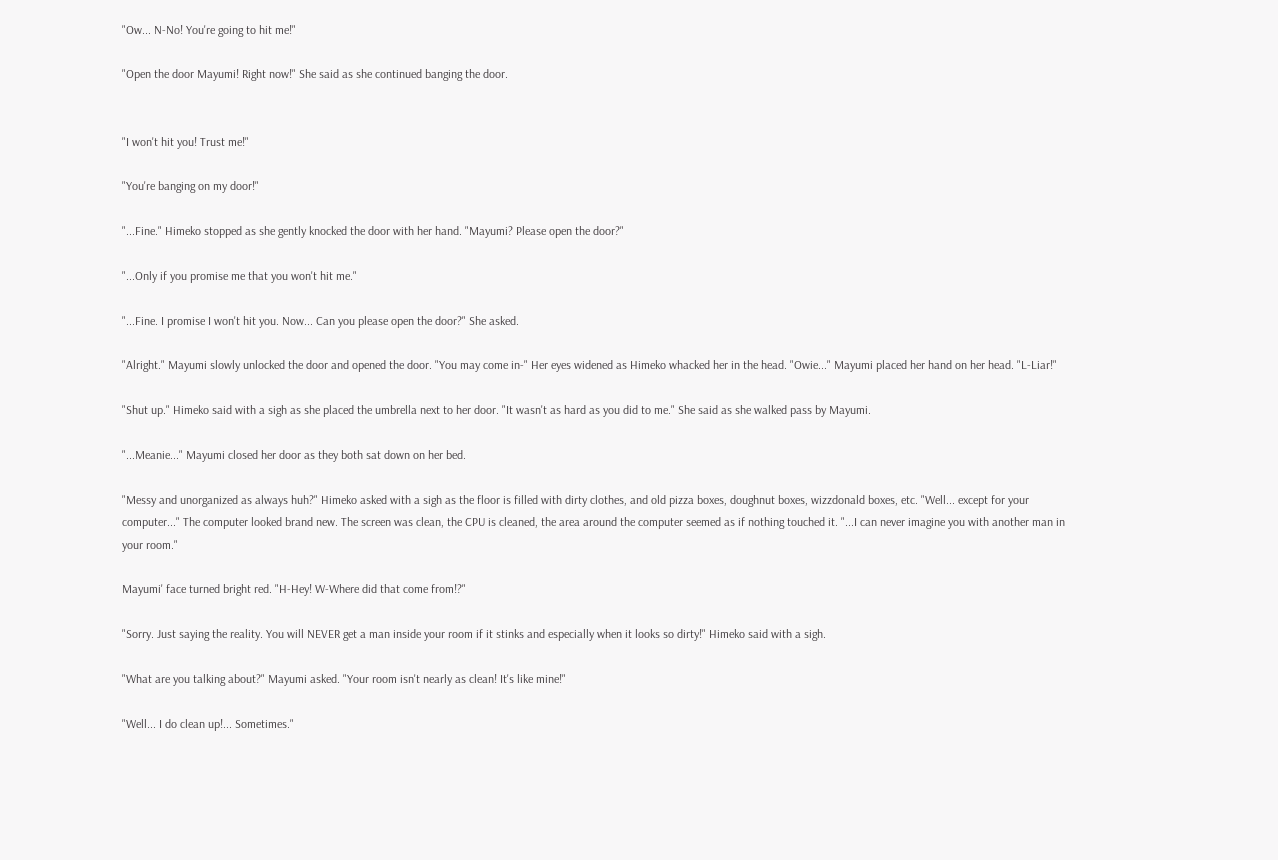"Ow... N-No! You're going to hit me!"

"Open the door Mayumi! Right now!" She said as she continued banging the door.


"I won't hit you! Trust me!"

"You're banging on my door!"

"...Fine." Himeko stopped as she gently knocked the door with her hand. "Mayumi? Please open the door?"

"...Only if you promise me that you won't hit me."

"...Fine. I promise I won't hit you. Now... Can you please open the door?" She asked.

"Alright." Mayumi slowly unlocked the door and opened the door. "You may come in-" Her eyes widened as Himeko whacked her in the head. "Owie..." Mayumi placed her hand on her head. "L-Liar!"

"Shut up." Himeko said with a sigh as she placed the umbrella next to her door. "It wasn't as hard as you did to me." She said as she walked pass by Mayumi.

"...Meanie..." Mayumi closed her door as they both sat down on her bed.

"Messy and unorganized as always huh?" Himeko asked with a sigh as the floor is filled with dirty clothes, and old pizza boxes, doughnut boxes, wizzdonald boxes, etc. "Well... except for your computer..." The computer looked brand new. The screen was clean, the CPU is cleaned, the area around the computer seemed as if nothing touched it. "...I can never imagine you with another man in your room."

Mayumi' face turned bright red. "H-Hey! W-Where did that come from!?"

"Sorry. Just saying the reality. You will NEVER get a man inside your room if it stinks and especially when it looks so dirty!" Himeko said with a sigh.

"What are you talking about?" Mayumi asked. "Your room isn't nearly as clean! It's like mine!"

"Well... I do clean up!... Sometimes."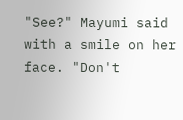"See?" Mayumi said with a smile on her face. "Don't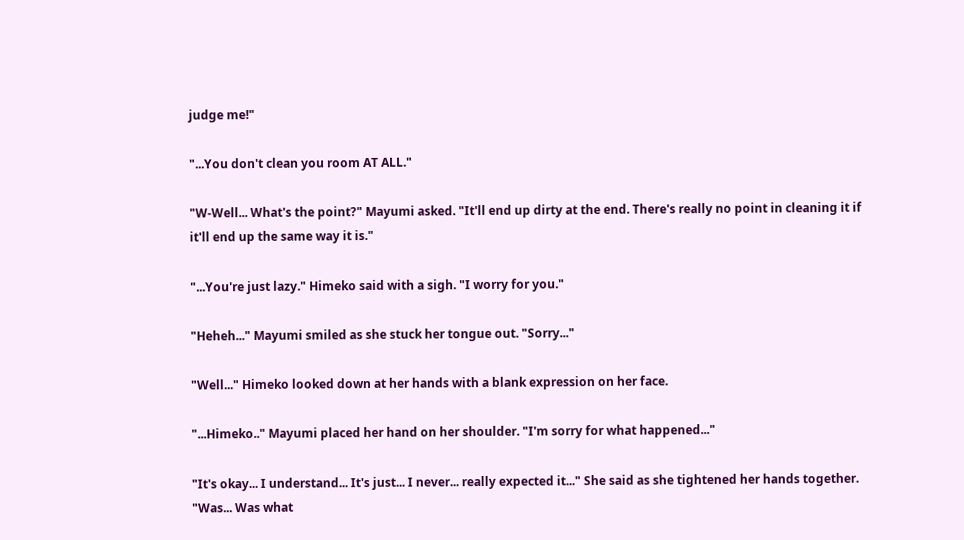judge me!"

"...You don't clean you room AT ALL."

"W-Well... What's the point?" Mayumi asked. "It'll end up dirty at the end. There's really no point in cleaning it if it'll end up the same way it is."

"...You're just lazy." Himeko said with a sigh. "I worry for you."

"Heheh..." Mayumi smiled as she stuck her tongue out. "Sorry..."

"Well..." Himeko looked down at her hands with a blank expression on her face.

"...Himeko.." Mayumi placed her hand on her shoulder. "I'm sorry for what happened..."

"It's okay... I understand... It's just... I never... really expected it..." She said as she tightened her hands together. "Was... Was what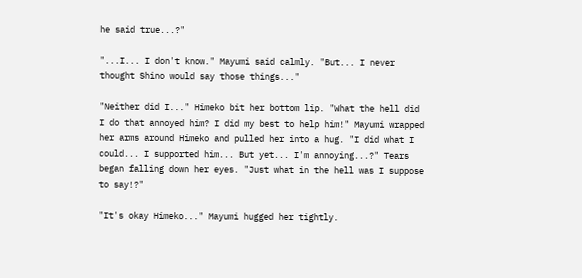he said true...?"

"...I... I don't know." Mayumi said calmly. "But... I never thought Shino would say those things..."

"Neither did I..." Himeko bit her bottom lip. "What the hell did I do that annoyed him? I did my best to help him!" Mayumi wrapped her arms around Himeko and pulled her into a hug. "I did what I could... I supported him... But yet... I'm annoying...?" Tears began falling down her eyes. "Just what in the hell was I suppose to say!?"

"It's okay Himeko..." Mayumi hugged her tightly.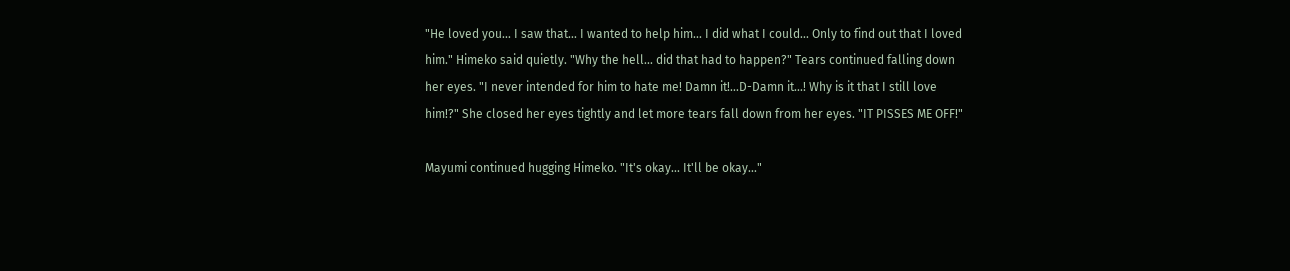"He loved you... I saw that... I wanted to help him... I did what I could... Only to find out that I loved him." Himeko said quietly. "Why the hell... did that had to happen?" Tears continued falling down her eyes. "I never intended for him to hate me! Damn it!...D-Damn it...! Why is it that I still love him!?" She closed her eyes tightly and let more tears fall down from her eyes. "IT PISSES ME OFF!"

Mayumi continued hugging Himeko. "It's okay... It'll be okay..."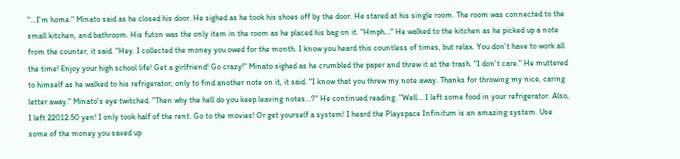"...I'm home." Minato said as he closed his door. He sighed as he took his shoes off by the door. He stared at his single room. The room was connected to the small kitchen, and bathroom. His futon was the only item in the room as he placed his bag on it. "Hmph..." He walked to the kitchen as he picked up a note from the counter, it said. "Hey. I collected the money you owed for the month. I know you heard this countless of times, but relax. You don't have to work all the time! Enjoy your high school life! Get a girlfriend! Go crazy!" Minato sighed as he crumbled the paper and threw it at the trash. "I don't care." He muttered to himself as he walked to his refrigerator, only to find another note on it, it said. "I know that you threw my note away. Thanks for throwing my nice, caring letter away." Minato's eye twitched. "Then why the hell do you keep leaving notes...?" He continued reading. "Well... I left some food in your refrigerator. Also, I left 22012.50 yen! I only took half of the rent. Go to the movies! Or get yourself a system! I heard the Playspace Infinitum is an amazing system. Use some of the money you saved up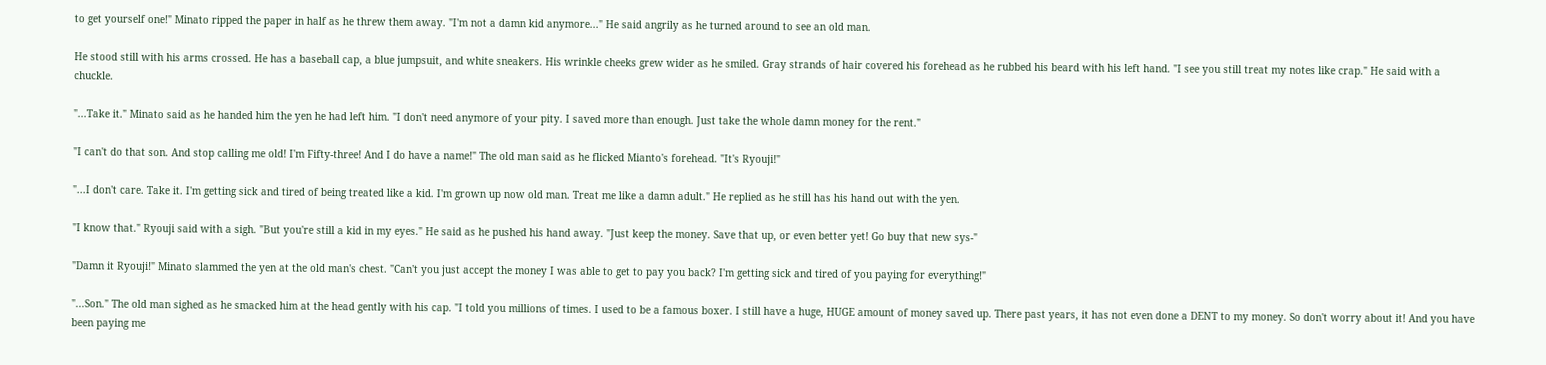to get yourself one!" Minato ripped the paper in half as he threw them away. "I'm not a damn kid anymore..." He said angrily as he turned around to see an old man.

He stood still with his arms crossed. He has a baseball cap, a blue jumpsuit, and white sneakers. His wrinkle cheeks grew wider as he smiled. Gray strands of hair covered his forehead as he rubbed his beard with his left hand. "I see you still treat my notes like crap." He said with a chuckle.

"...Take it." Minato said as he handed him the yen he had left him. "I don't need anymore of your pity. I saved more than enough. Just take the whole damn money for the rent."

"I can't do that son. And stop calling me old! I'm Fifty-three! And I do have a name!" The old man said as he flicked Mianto's forehead. "It's Ryouji!"

"...I don't care. Take it. I'm getting sick and tired of being treated like a kid. I'm grown up now old man. Treat me like a damn adult." He replied as he still has his hand out with the yen.

"I know that." Ryouji said with a sigh. "But you're still a kid in my eyes." He said as he pushed his hand away. "Just keep the money. Save that up, or even better yet! Go buy that new sys-"

"Damn it Ryouji!" Minato slammed the yen at the old man's chest. "Can't you just accept the money I was able to get to pay you back? I'm getting sick and tired of you paying for everything!"

"...Son." The old man sighed as he smacked him at the head gently with his cap. "I told you millions of times. I used to be a famous boxer. I still have a huge, HUGE amount of money saved up. There past years, it has not even done a DENT to my money. So don't worry about it! And you have been paying me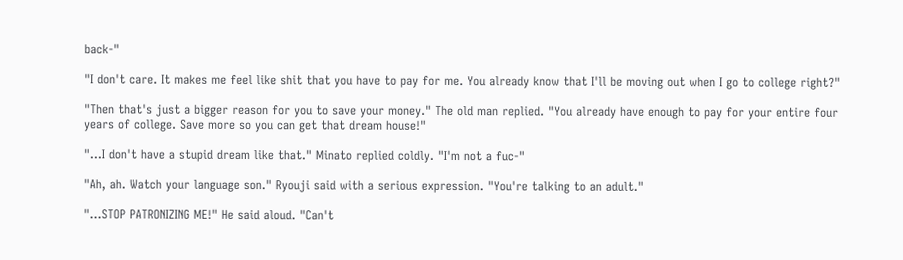back-"

"I don't care. It makes me feel like shit that you have to pay for me. You already know that I'll be moving out when I go to college right?"

"Then that's just a bigger reason for you to save your money." The old man replied. "You already have enough to pay for your entire four years of college. Save more so you can get that dream house!"

"...I don't have a stupid dream like that." Minato replied coldly. "I'm not a fuc-"

"Ah, ah. Watch your language son." Ryouji said with a serious expression. "You're talking to an adult."

"...STOP PATRONIZING ME!" He said aloud. "Can't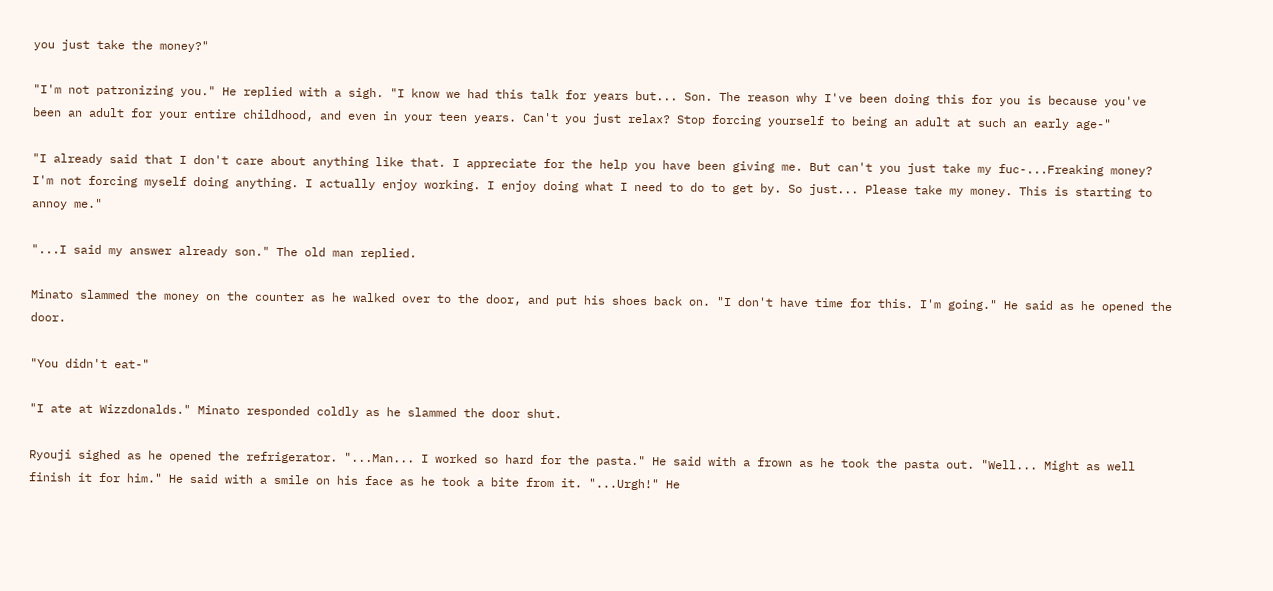you just take the money?"

"I'm not patronizing you." He replied with a sigh. "I know we had this talk for years but... Son. The reason why I've been doing this for you is because you've been an adult for your entire childhood, and even in your teen years. Can't you just relax? Stop forcing yourself to being an adult at such an early age-"

"I already said that I don't care about anything like that. I appreciate for the help you have been giving me. But can't you just take my fuc-...Freaking money? I'm not forcing myself doing anything. I actually enjoy working. I enjoy doing what I need to do to get by. So just... Please take my money. This is starting to annoy me."

"...I said my answer already son." The old man replied.

Minato slammed the money on the counter as he walked over to the door, and put his shoes back on. "I don't have time for this. I'm going." He said as he opened the door.

"You didn't eat-"

"I ate at Wizzdonalds." Minato responded coldly as he slammed the door shut.

Ryouji sighed as he opened the refrigerator. "...Man... I worked so hard for the pasta." He said with a frown as he took the pasta out. "Well... Might as well finish it for him." He said with a smile on his face as he took a bite from it. "...Urgh!" He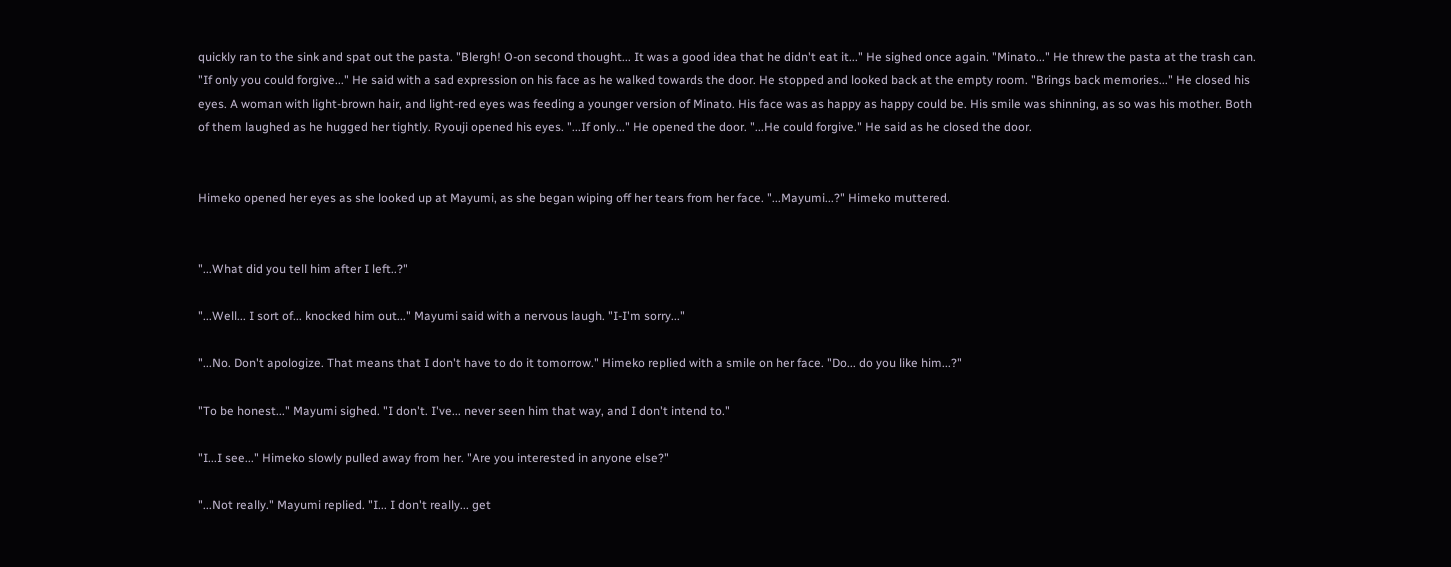quickly ran to the sink and spat out the pasta. "Blergh! O-on second thought... It was a good idea that he didn't eat it..." He sighed once again. "Minato..." He threw the pasta at the trash can. "If only you could forgive..." He said with a sad expression on his face as he walked towards the door. He stopped and looked back at the empty room. "Brings back memories..." He closed his eyes. A woman with light-brown hair, and light-red eyes was feeding a younger version of Minato. His face was as happy as happy could be. His smile was shinning, as so was his mother. Both of them laughed as he hugged her tightly. Ryouji opened his eyes. "...If only..." He opened the door. "...He could forgive." He said as he closed the door.


Himeko opened her eyes as she looked up at Mayumi, as she began wiping off her tears from her face. "...Mayumi...?" Himeko muttered.


"...What did you tell him after I left..?"

"...Well... I sort of... knocked him out..." Mayumi said with a nervous laugh. "I-I'm sorry..."

"...No. Don't apologize. That means that I don't have to do it tomorrow." Himeko replied with a smile on her face. "Do... do you like him...?"

"To be honest..." Mayumi sighed. "I don't. I've... never seen him that way, and I don't intend to."

"I...I see..." Himeko slowly pulled away from her. "Are you interested in anyone else?"

"...Not really." Mayumi replied. "I... I don't really... get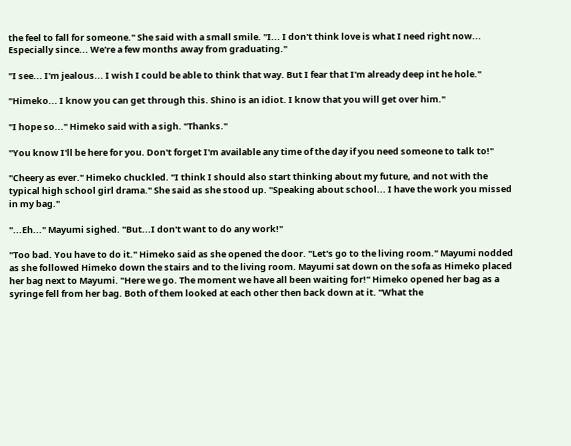the feel to fall for someone." She said with a small smile. "I... I don't think love is what I need right now... Especially since... We're a few months away from graduating."

"I see... I'm jealous... I wish I could be able to think that way. But I fear that I'm already deep int he hole."

"Himeko... I know you can get through this. Shino is an idiot. I know that you will get over him."

"I hope so..." Himeko said with a sigh. "Thanks."

"You know I'll be here for you. Don't forget I'm available any time of the day if you need someone to talk to!"

"Cheery as ever." Himeko chuckled. "I think I should also start thinking about my future, and not with the typical high school girl drama." She said as she stood up. "Speaking about school... I have the work you missed in my bag."

"...Eh..." Mayumi sighed. "But...I don't want to do any work!"

"Too bad. You have to do it." Himeko said as she opened the door. "Let's go to the living room." Mayumi nodded as she followed Himeko down the stairs and to the living room. Mayumi sat down on the sofa as Himeko placed her bag next to Mayumi. "Here we go. The moment we have all been waiting for!" Himeko opened her bag as a syringe fell from her bag. Both of them looked at each other then back down at it. "What the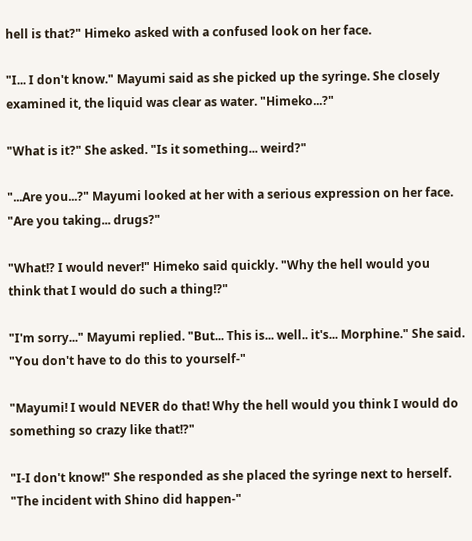hell is that?" Himeko asked with a confused look on her face.

"I... I don't know." Mayumi said as she picked up the syringe. She closely examined it, the liquid was clear as water. "Himeko...?"

"What is it?" She asked. "Is it something... weird?"

"...Are you...?" Mayumi looked at her with a serious expression on her face. "Are you taking... drugs?"

"What!? I would never!" Himeko said quickly. "Why the hell would you think that I would do such a thing!?"

"I'm sorry..." Mayumi replied. "But... This is... well.. it's... Morphine." She said. "You don't have to do this to yourself-"

"Mayumi! I would NEVER do that! Why the hell would you think I would do something so crazy like that!?"

"I-I don't know!" She responded as she placed the syringe next to herself. "The incident with Shino did happen-"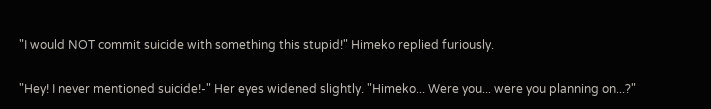"I would NOT commit suicide with something this stupid!" Himeko replied furiously.

"Hey! I never mentioned suicide!-" Her eyes widened slightly. "Himeko... Were you... were you planning on...?"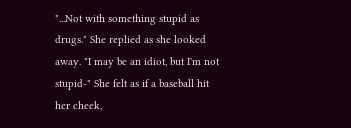"...Not with something stupid as drugs." She replied as she looked away. "I may be an idiot, but I'm not stupid-" She felt as if a baseball hit her cheek,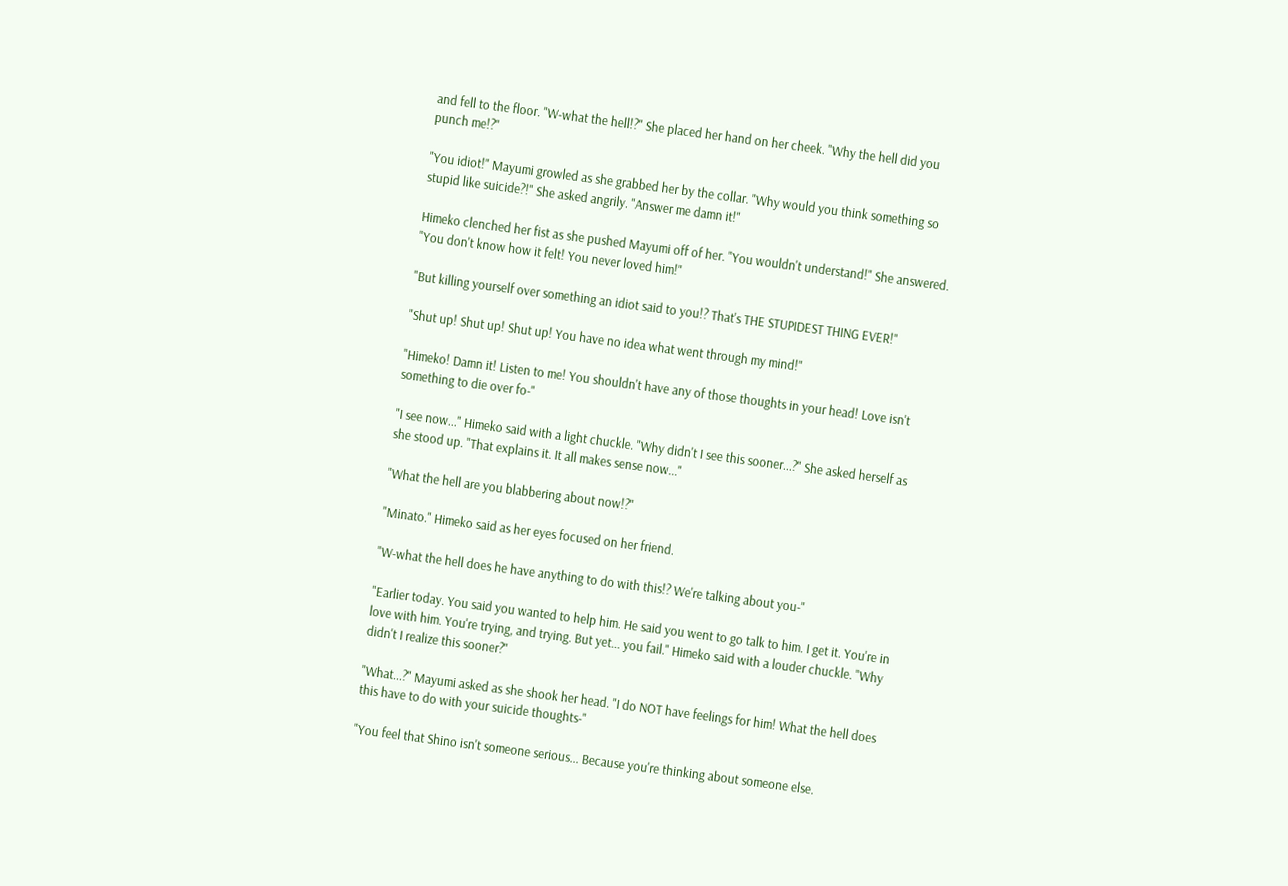and fell to the floor. "W-what the hell!?" She placed her hand on her cheek. "Why the hell did you punch me!?"

"You idiot!" Mayumi growled as she grabbed her by the collar. "Why would you think something so stupid like suicide?!" She asked angrily. "Answer me damn it!"

Himeko clenched her fist as she pushed Mayumi off of her. "You wouldn't understand!" She answered. "You don't know how it felt! You never loved him!"

"But killing yourself over something an idiot said to you!? That's THE STUPIDEST THING EVER!"

"Shut up! Shut up! Shut up! You have no idea what went through my mind!"

"Himeko! Damn it! Listen to me! You shouldn't have any of those thoughts in your head! Love isn't something to die over fo-"

"I see now..." Himeko said with a light chuckle. "Why didn't I see this sooner...?" She asked herself as she stood up. "That explains it. It all makes sense now..."

"What the hell are you blabbering about now!?"

"Minato." Himeko said as her eyes focused on her friend.

"W-what the hell does he have anything to do with this!? We're talking about you-"

"Earlier today. You said you wanted to help him. He said you went to go talk to him. I get it. You're in love with him. You're trying, and trying. But yet... you fail." Himeko said with a louder chuckle. "Why didn't I realize this sooner?"

"What...?" Mayumi asked as she shook her head. "I do NOT have feelings for him! What the hell does this have to do with your suicide thoughts-"

"You feel that Shino isn't someone serious... Because you're thinking about someone else.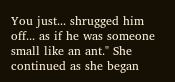You just... shrugged him off... as if he was someone small like an ant." She continued as she began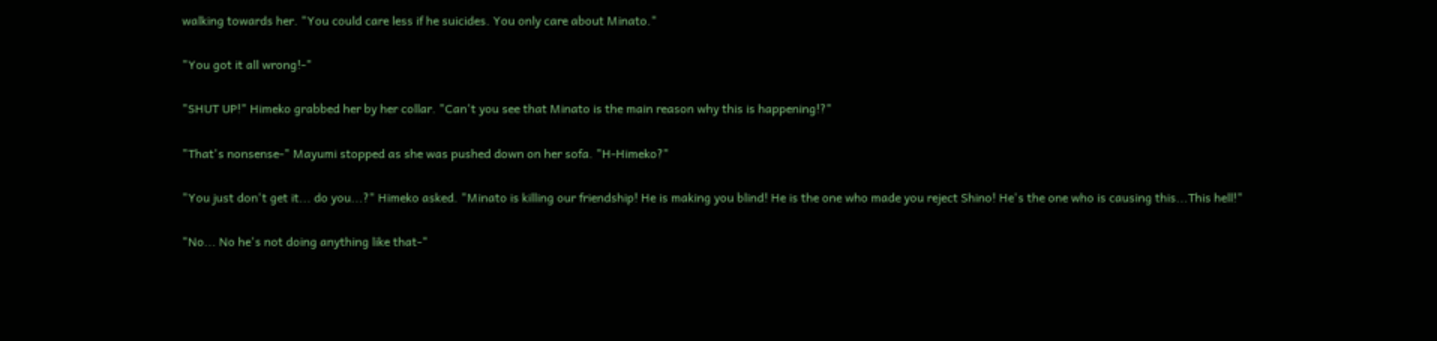walking towards her. "You could care less if he suicides. You only care about Minato."

"You got it all wrong!-"

"SHUT UP!" Himeko grabbed her by her collar. "Can't you see that Minato is the main reason why this is happening!?"

"That's nonsense-" Mayumi stopped as she was pushed down on her sofa. "H-Himeko?"

"You just don't get it... do you...?" Himeko asked. "Minato is killing our friendship! He is making you blind! He is the one who made you reject Shino! He's the one who is causing this...This hell!"

"No... No he's not doing anything like that-"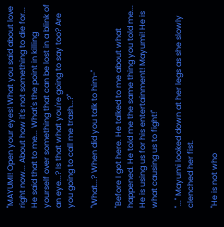"MAYUMI! Open your eyes! What you said about love right now... About how it's not something to die for... He said that to me... What's the point in killing yourself over something that can be lost in a blink of an eye...? Is that what you're going to say too? Are you going to call me trash...?"

"What...? When did you talk to him-"

"Before I got here. He talked to me about what happened. He told me the same thing you told me... He is using us for his entertainment! Mayumi! He is what causing us to fight!"

"..." Mayumi looked down at her legs as she slowly clenched her fist.

"He is not who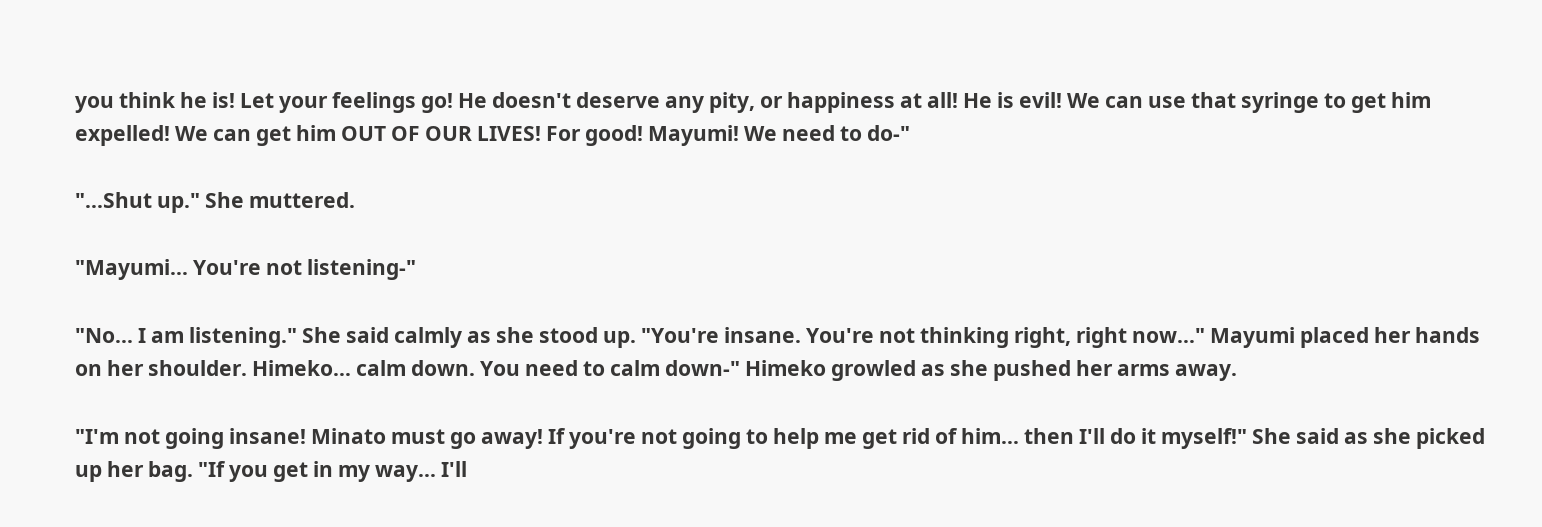you think he is! Let your feelings go! He doesn't deserve any pity, or happiness at all! He is evil! We can use that syringe to get him expelled! We can get him OUT OF OUR LIVES! For good! Mayumi! We need to do-"

"...Shut up." She muttered.

"Mayumi... You're not listening-"

"No... I am listening." She said calmly as she stood up. "You're insane. You're not thinking right, right now..." Mayumi placed her hands on her shoulder. Himeko... calm down. You need to calm down-" Himeko growled as she pushed her arms away.

"I'm not going insane! Minato must go away! If you're not going to help me get rid of him... then I'll do it myself!" She said as she picked up her bag. "If you get in my way... I'll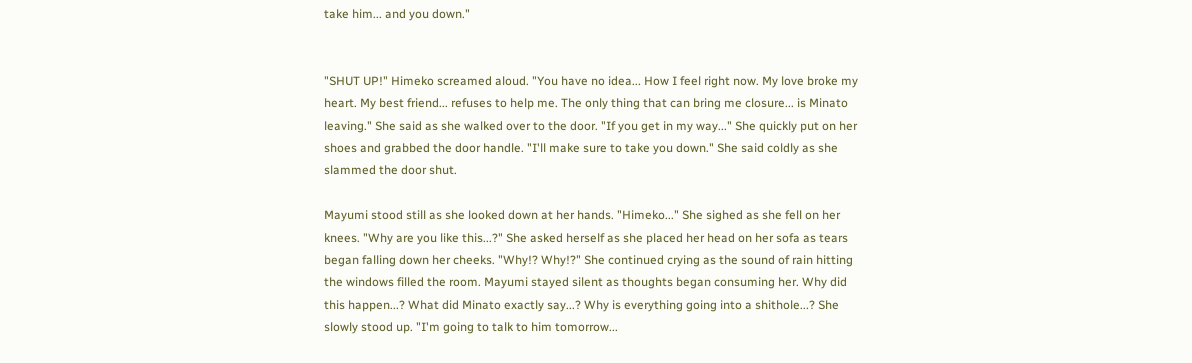take him... and you down."


"SHUT UP!" Himeko screamed aloud. "You have no idea... How I feel right now. My love broke my heart. My best friend... refuses to help me. The only thing that can bring me closure... is Minato leaving." She said as she walked over to the door. "If you get in my way..." She quickly put on her shoes and grabbed the door handle. "I'll make sure to take you down." She said coldly as she slammed the door shut.

Mayumi stood still as she looked down at her hands. "Himeko..." She sighed as she fell on her knees. "Why are you like this...?" She asked herself as she placed her head on her sofa as tears began falling down her cheeks. "Why!? Why!?" She continued crying as the sound of rain hitting the windows filled the room. Mayumi stayed silent as thoughts began consuming her. Why did this happen...? What did Minato exactly say...? Why is everything going into a shithole...? She slowly stood up. "I'm going to talk to him tomorrow...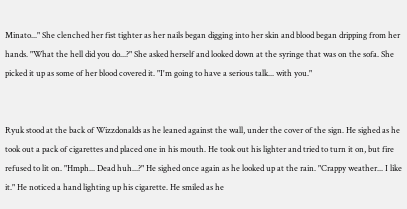Minato..." She clenched her fist tighter as her nails began digging into her skin and blood began dripping from her hands. "What the hell did you do...?" She asked herself and looked down at the syringe that was on the sofa. She picked it up as some of her blood covered it. "I'm going to have a serious talk... with you."


Ryuk stood at the back of Wizzdonalds as he leaned against the wall, under the cover of the sign. He sighed as he took out a pack of cigarettes and placed one in his mouth. He took out his lighter and tried to turn it on, but fire refused to lit on. "Hmph... Dead huh...?" He sighed once again as he looked up at the rain. "Crappy weather... I like it." He noticed a hand lighting up his cigarette. He smiled as he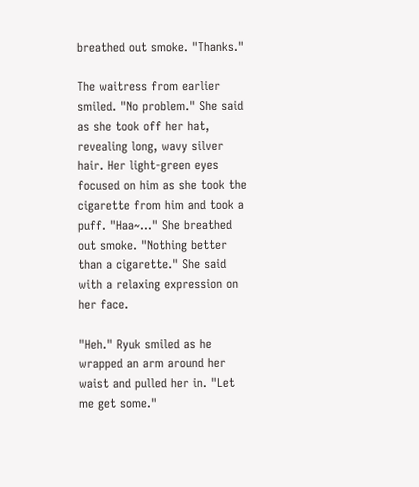breathed out smoke. "Thanks."

The waitress from earlier smiled. "No problem." She said as she took off her hat, revealing long, wavy silver hair. Her light-green eyes focused on him as she took the cigarette from him and took a puff. "Haa~..." She breathed out smoke. "Nothing better than a cigarette." She said with a relaxing expression on her face.

"Heh." Ryuk smiled as he wrapped an arm around her waist and pulled her in. "Let me get some."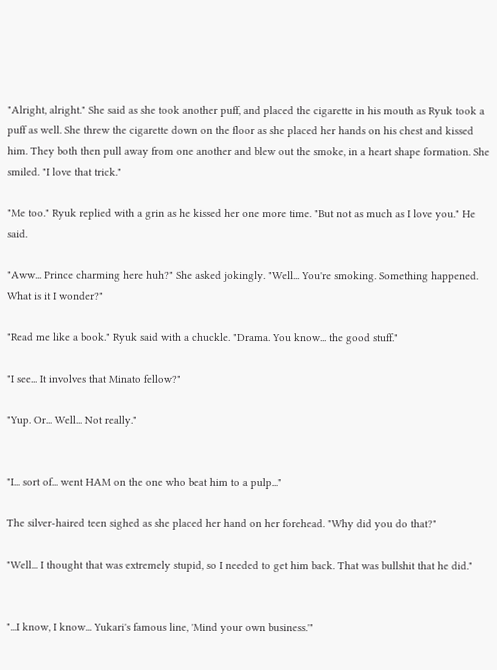"Alright, alright." She said as she took another puff, and placed the cigarette in his mouth as Ryuk took a puff as well. She threw the cigarette down on the floor as she placed her hands on his chest and kissed him. They both then pull away from one another and blew out the smoke, in a heart shape formation. She smiled. "I love that trick."

"Me too." Ryuk replied with a grin as he kissed her one more time. "But not as much as I love you." He said.

"Aww... Prince charming here huh?" She asked jokingly. "Well... You're smoking. Something happened. What is it I wonder?"

"Read me like a book." Ryuk said with a chuckle. "Drama. You know... the good stuff."

"I see... It involves that Minato fellow?"

"Yup. Or... Well... Not really."


"I... sort of... went HAM on the one who beat him to a pulp..."

The silver-haired teen sighed as she placed her hand on her forehead. "Why did you do that?"

"Well... I thought that was extremely stupid, so I needed to get him back. That was bullshit that he did."


"...I know, I know... Yukari's famous line, 'Mind your own business.'"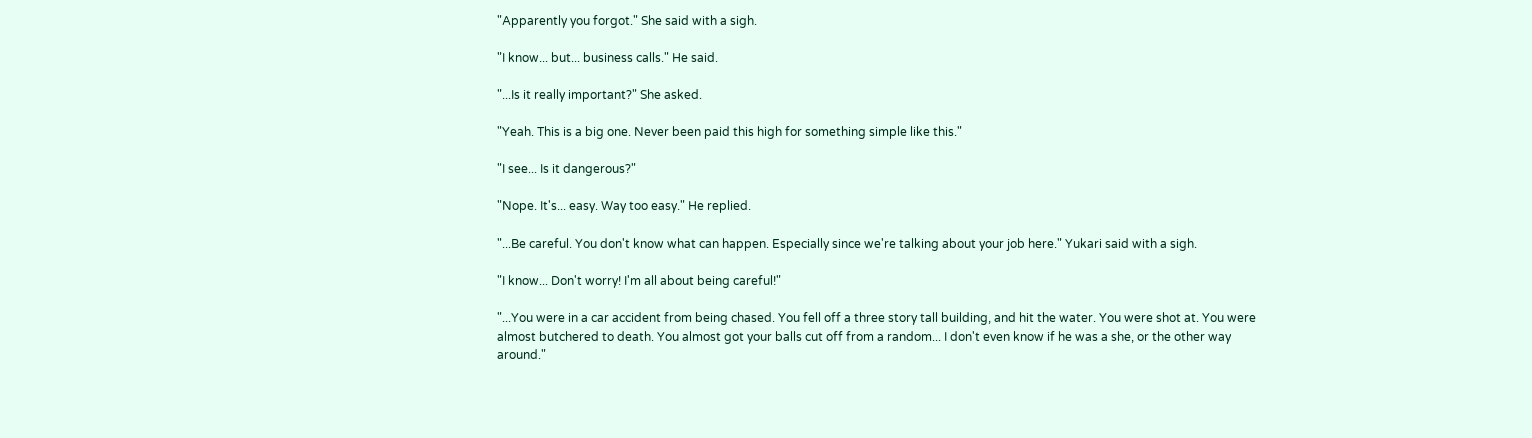"Apparently you forgot." She said with a sigh.

"I know... but... business calls." He said.

"...Is it really important?" She asked.

"Yeah. This is a big one. Never been paid this high for something simple like this."

"I see... Is it dangerous?"

"Nope. It's... easy. Way too easy." He replied.

"...Be careful. You don't know what can happen. Especially since we're talking about your job here." Yukari said with a sigh.

"I know... Don't worry! I'm all about being careful!"

"...You were in a car accident from being chased. You fell off a three story tall building, and hit the water. You were shot at. You were almost butchered to death. You almost got your balls cut off from a random... I don't even know if he was a she, or the other way around."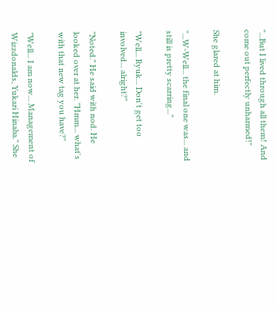"...But I lived through all them! And come out perfectly unharmed!"

She glared at him.

"...W-Well... the final one was... and still is pretty scarring..."

"Well... Ryuk... Don't get too involved... alright?"

"Noted." He said with nod. He looked over at her. "Hmm... what's with that new tag you have?"

"Well... I am now... Management of Wizzdonalds, Yukari Hinaba." She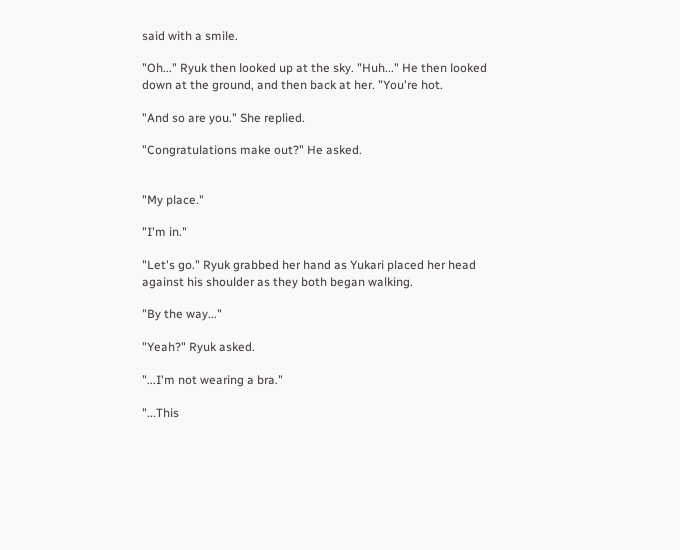said with a smile.

"Oh..." Ryuk then looked up at the sky. "Huh..." He then looked down at the ground, and then back at her. "You're hot.

"And so are you." She replied.

"Congratulations make out?" He asked.


"My place."

"I'm in."

"Let's go." Ryuk grabbed her hand as Yukari placed her head against his shoulder as they both began walking.

"By the way..."

"Yeah?" Ryuk asked.

"...I'm not wearing a bra."

"...This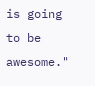is going to be awesome."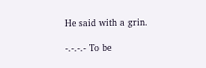He said with a grin.

-.-.-.- To be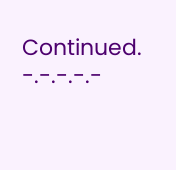Continued. -.-.-.-.-